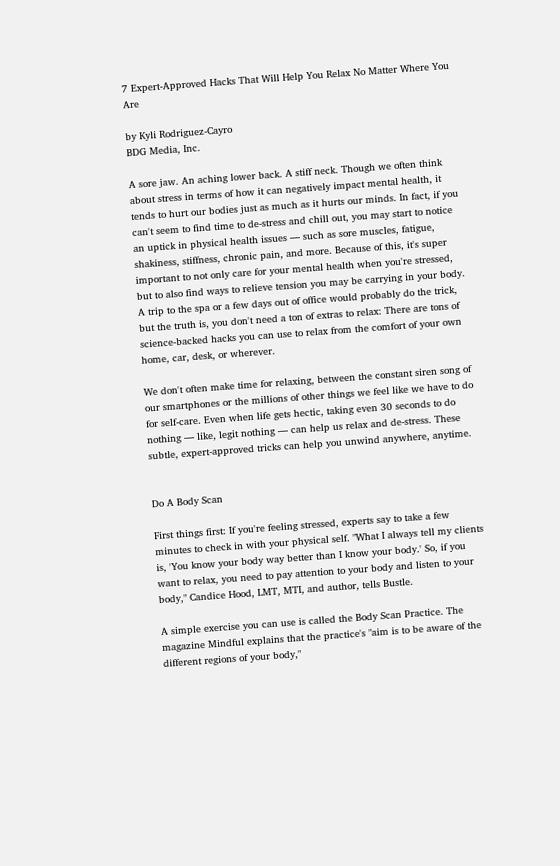7 Expert-Approved Hacks That Will Help You Relax No Matter Where You Are

by Kyli Rodriguez-Cayro
BDG Media, Inc.

A sore jaw. An aching lower back. A stiff neck. Though we often think about stress in terms of how it can negatively impact mental health, it tends to hurt our bodies just as much as it hurts our minds. In fact, if you can't seem to find time to de-stress and chill out, you may start to notice an uptick in physical health issues — such as sore muscles, fatigue, shakiness, stiffness, chronic pain, and more. Because of this, it's super important to not only care for your mental health when you're stressed, but to also find ways to relieve tension you may be carrying in your body. A trip to the spa or a few days out of office would probably do the trick, but the truth is, you don't need a ton of extras to relax: There are tons of science-backed hacks you can use to relax from the comfort of your own home, car, desk, or wherever.

We don't often make time for relaxing, between the constant siren song of our smartphones or the millions of other things we feel like we have to do for self-care. Even when life gets hectic, taking even 30 seconds to do nothing — like, legit nothing — can help us relax and de-stress. These subtle, expert-approved tricks can help you unwind anywhere, anytime.


Do A Body Scan

First things first: If you're feeling stressed, experts say to take a few minutes to check in with your physical self. "What I always tell my clients is, 'You know your body way better than I know your body.' So, if you want to relax, you need to pay attention to your body and listen to your body," Candice Hood, LMT, MTI, and author, tells Bustle.

A simple exercise you can use is called the Body Scan Practice. The magazine Mindful explains that the practice's "aim is to be aware of the different regions of your body,"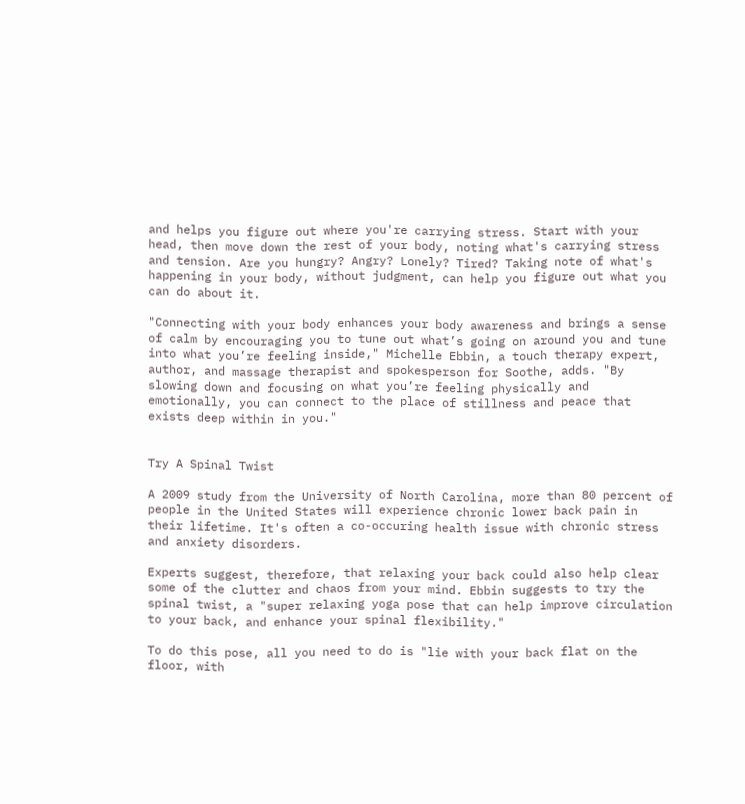and helps you figure out where you're carrying stress. Start with your head, then move down the rest of your body, noting what's carrying stress and tension. Are you hungry? Angry? Lonely? Tired? Taking note of what's happening in your body, without judgment, can help you figure out what you can do about it.

"Connecting with your body enhances your body awareness and brings a sense of calm by encouraging you to tune out what’s going on around you and tune into what you’re feeling inside," Michelle Ebbin, a touch therapy expert, author, and massage therapist and spokesperson for Soothe, adds. "By slowing down and focusing on what you’re feeling physically and emotionally, you can connect to the place of stillness and peace that exists deep within in you."


Try A Spinal Twist

A 2009 study from the University of North Carolina, more than 80 percent of people in the United States will experience chronic lower back pain in their lifetime. It's often a co-occuring health issue with chronic stress and anxiety disorders.

Experts suggest, therefore, that relaxing your back could also help clear some of the clutter and chaos from your mind. Ebbin suggests to try the spinal twist, a "super relaxing yoga pose that can help improve circulation to your back, and enhance your spinal flexibility."

To do this pose, all you need to do is "lie with your back flat on the floor, with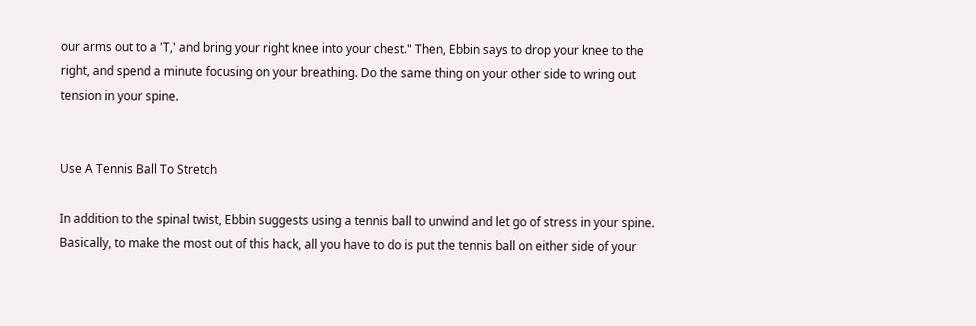our arms out to a 'T,' and bring your right knee into your chest." Then, Ebbin says to drop your knee to the right, and spend a minute focusing on your breathing. Do the same thing on your other side to wring out tension in your spine.


Use A Tennis Ball To Stretch

In addition to the spinal twist, Ebbin suggests using a tennis ball to unwind and let go of stress in your spine. Basically, to make the most out of this hack, all you have to do is put the tennis ball on either side of your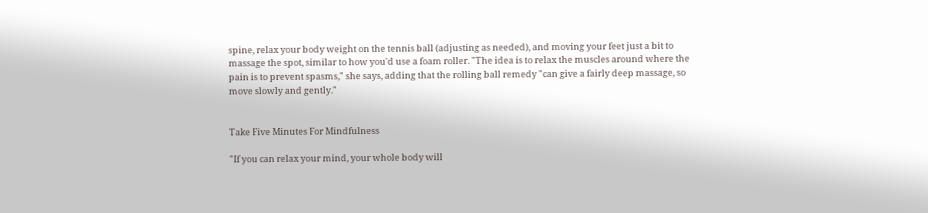spine, relax your body weight on the tennis ball (adjusting as needed), and moving your feet just a bit to massage the spot, similar to how you'd use a foam roller. "The idea is to relax the muscles around where the pain is to prevent spasms," she says, adding that the rolling ball remedy "can give a fairly deep massage, so move slowly and gently."


Take Five Minutes For Mindfulness

"If you can relax your mind, your whole body will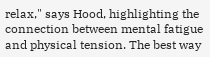relax," says Hood, highlighting the connection between mental fatigue and physical tension. The best way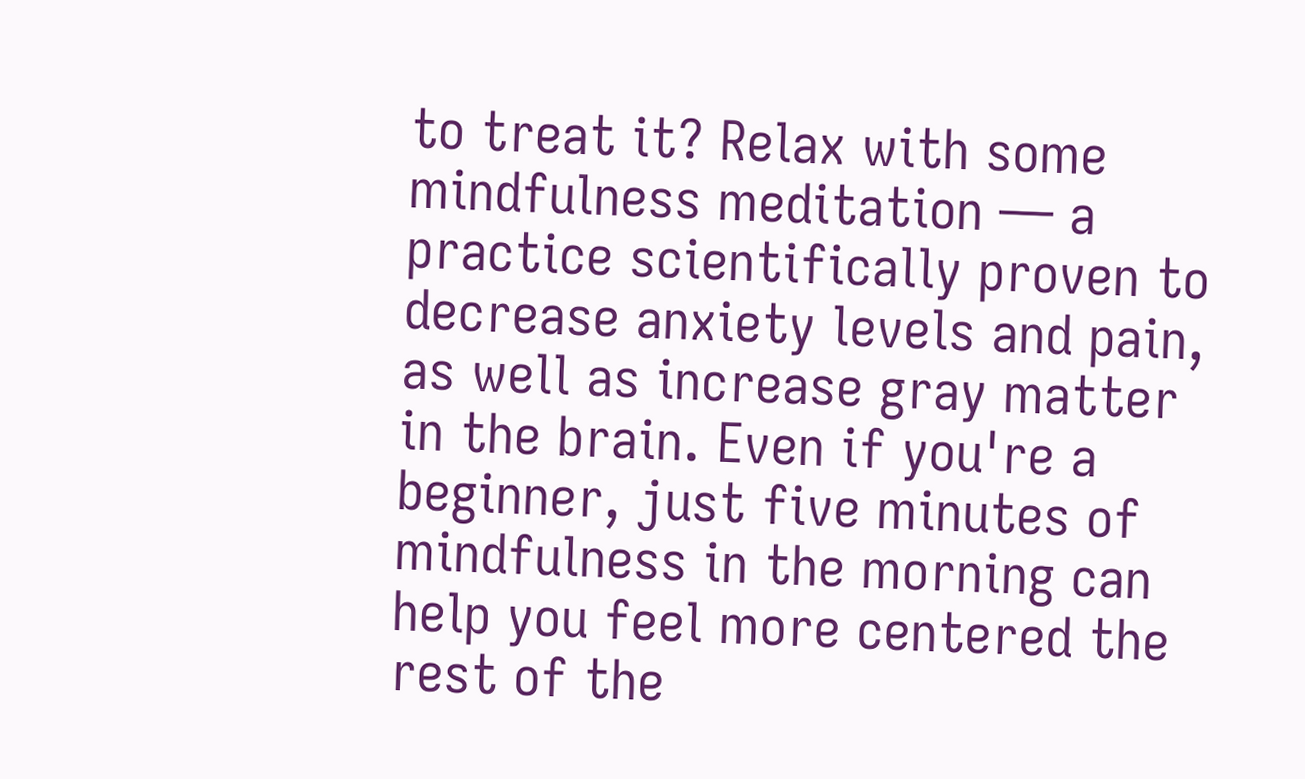to treat it? Relax with some mindfulness meditation — a practice scientifically proven to decrease anxiety levels and pain, as well as increase gray matter in the brain. Even if you're a beginner, just five minutes of mindfulness in the morning can help you feel more centered the rest of the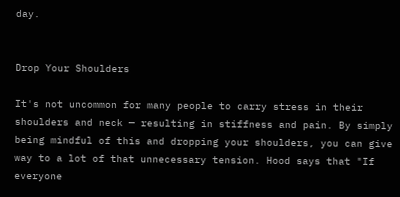day.


Drop Your Shoulders

It's not uncommon for many people to carry stress in their shoulders and neck — resulting in stiffness and pain. By simply being mindful of this and dropping your shoulders, you can give way to a lot of that unnecessary tension. Hood says that "If everyone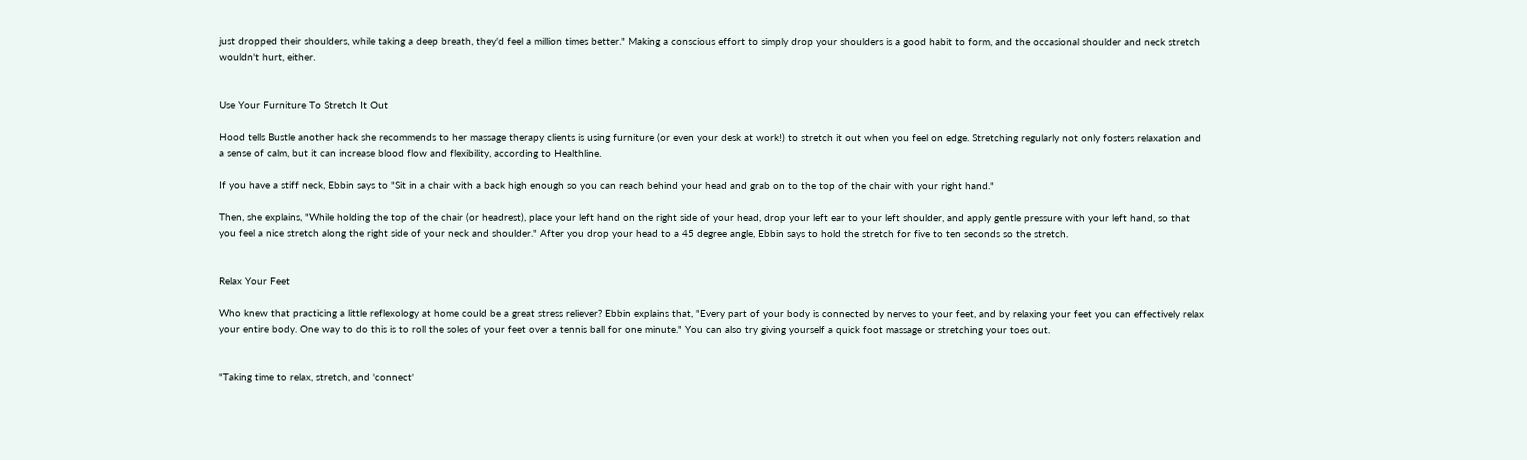just dropped their shoulders, while taking a deep breath, they'd feel a million times better." Making a conscious effort to simply drop your shoulders is a good habit to form, and the occasional shoulder and neck stretch wouldn't hurt, either.


Use Your Furniture To Stretch It Out

Hood tells Bustle another hack she recommends to her massage therapy clients is using furniture (or even your desk at work!) to stretch it out when you feel on edge. Stretching regularly not only fosters relaxation and a sense of calm, but it can increase blood flow and flexibility, according to Healthline.

If you have a stiff neck, Ebbin says to "Sit in a chair with a back high enough so you can reach behind your head and grab on to the top of the chair with your right hand."

Then, she explains, "While holding the top of the chair (or headrest), place your left hand on the right side of your head, drop your left ear to your left shoulder, and apply gentle pressure with your left hand, so that you feel a nice stretch along the right side of your neck and shoulder." After you drop your head to a 45 degree angle, Ebbin says to hold the stretch for five to ten seconds so the stretch.


Relax Your Feet

Who knew that practicing a little reflexology at home could be a great stress reliever? Ebbin explains that, "Every part of your body is connected by nerves to your feet, and by relaxing your feet you can effectively relax your entire body. One way to do this is to roll the soles of your feet over a tennis ball for one minute." You can also try giving yourself a quick foot massage or stretching your toes out.


"Taking time to relax, stretch, and 'connect'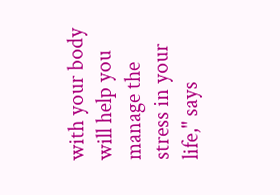with your body will help you manage the stress in your life," says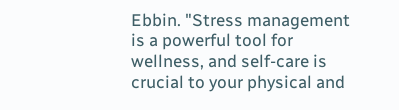Ebbin. "Stress management is a powerful tool for wellness, and self-care is crucial to your physical and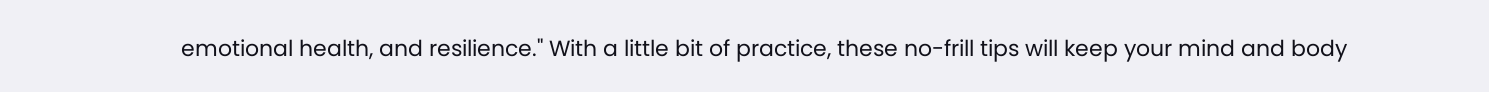emotional health, and resilience." With a little bit of practice, these no-frill tips will keep your mind and body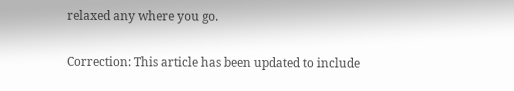relaxed any where you go.

Correction: This article has been updated to include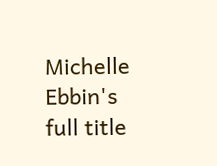Michelle Ebbin's full title